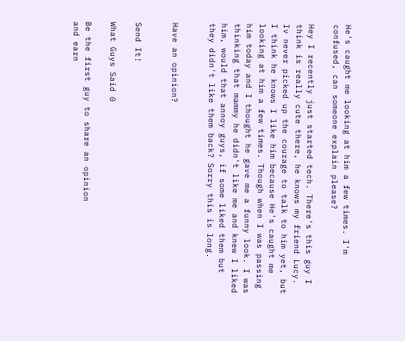He's caught me looking at him a few times. I'm confused, can someone explain please?

Hey I recently just started tech. There's this guy I think is really cute there, he knows my friend Lucy. Iv never picked up the courage to talk to him yet, but I think he knows I like him because He's caught me looking at him a few times. Though when I was passing him today and I thought he gave me a funny look. I was thinking that mammy he didn't like me and knew I liked him, would that annoy guys, if some liked them but they didn't like them back? Sorry this is long.


Have an opinion?


Send It!

What Guys Said 0

Be the first guy to share an opinion
and earn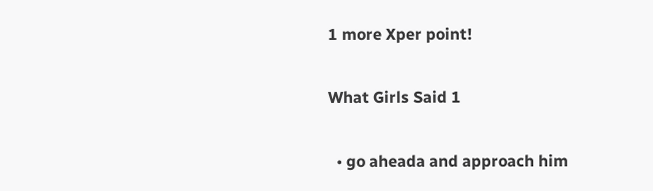1 more Xper point!

What Girls Said 1

  • go aheada and approach him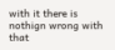with it there is nothign wrong with that